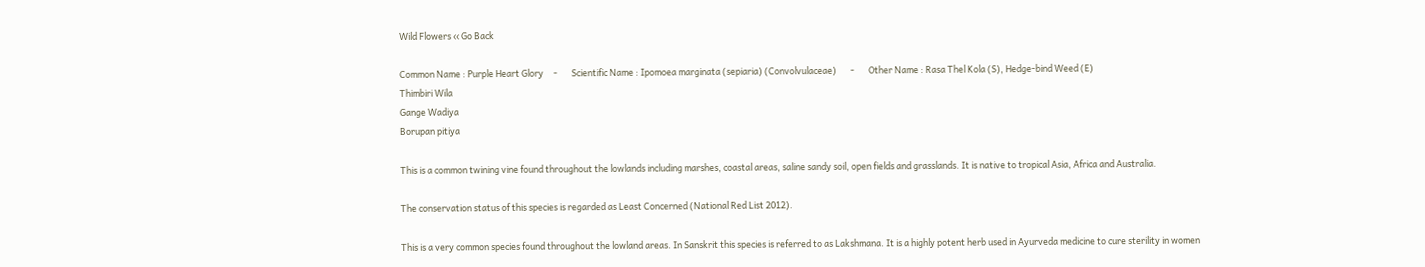Wild Flowers ‹‹ Go Back

Common Name : Purple Heart Glory     -       Scientific Name : Ipomoea marginata (sepiaria) (Convolvulaceae)       -       Other Name : Rasa Thel Kola (S), Hedge-bind Weed (E)
Thimbiri Wila
Gange Wadiya
Borupan pitiya

This is a common twining vine found throughout the lowlands including marshes, coastal areas, saline sandy soil, open fields and grasslands. It is native to tropical Asia, Africa and Australia.

The conservation status of this species is regarded as Least Concerned (National Red List 2012).

This is a very common species found throughout the lowland areas. In Sanskrit this species is referred to as Lakshmana. It is a highly potent herb used in Ayurveda medicine to cure sterility in women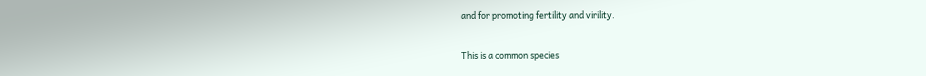and for promoting fertility and virility.

This is a common species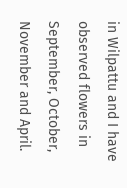in Wilpattu and I have observed flowers in September, October, November and April.